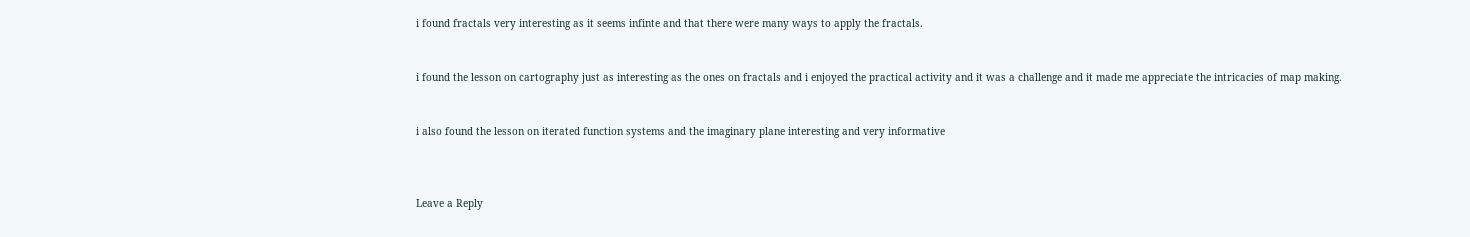i found fractals very interesting as it seems infinte and that there were many ways to apply the fractals.


i found the lesson on cartography just as interesting as the ones on fractals and i enjoyed the practical activity and it was a challenge and it made me appreciate the intricacies of map making.


i also found the lesson on iterated function systems and the imaginary plane interesting and very informative



Leave a Reply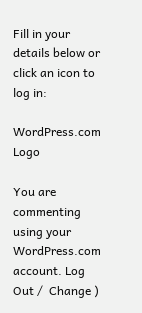Fill in your details below or click an icon to log in:

WordPress.com Logo

You are commenting using your WordPress.com account. Log Out /  Change )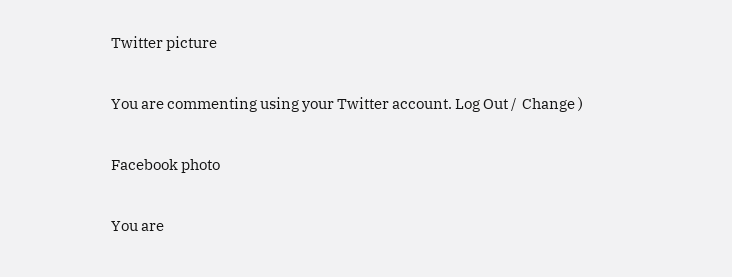Twitter picture

You are commenting using your Twitter account. Log Out /  Change )

Facebook photo

You are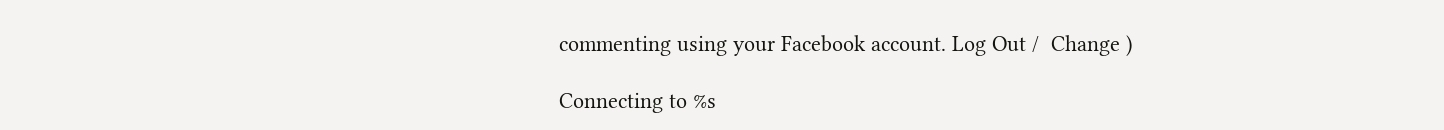commenting using your Facebook account. Log Out /  Change )

Connecting to %s